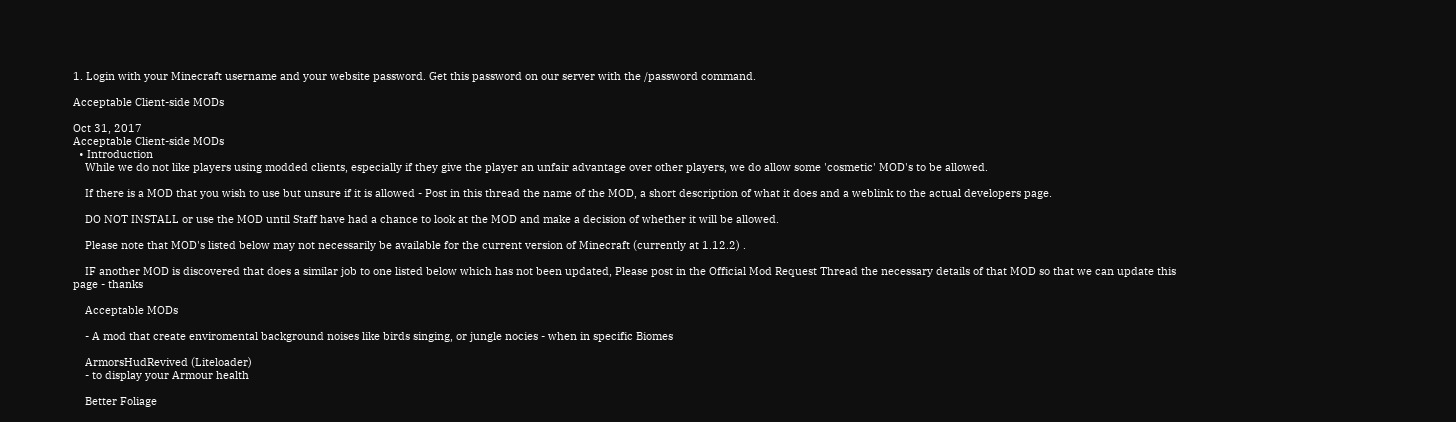1. Login with your Minecraft username and your website password. Get this password on our server with the /password command.

Acceptable Client-side MODs

Oct 31, 2017
Acceptable Client-side MODs
  • Introduction
    While we do not like players using modded clients, especially if they give the player an unfair advantage over other players, we do allow some 'cosmetic' MOD's to be allowed.

    If there is a MOD that you wish to use but unsure if it is allowed - Post in this thread the name of the MOD, a short description of what it does and a weblink to the actual developers page.

    DO NOT INSTALL or use the MOD until Staff have had a chance to look at the MOD and make a decision of whether it will be allowed.

    Please note that MOD's listed below may not necessarily be available for the current version of Minecraft (currently at 1.12.2) .

    IF another MOD is discovered that does a similar job to one listed below which has not been updated, Please post in the Official Mod Request Thread the necessary details of that MOD so that we can update this page - thanks

    Acceptable MODs

    - A mod that create enviromental background noises like birds singing, or jungle nocies - when in specific Biomes

    ArmorsHudRevived (Liteloader)
    - to display your Armour health

    Better Foliage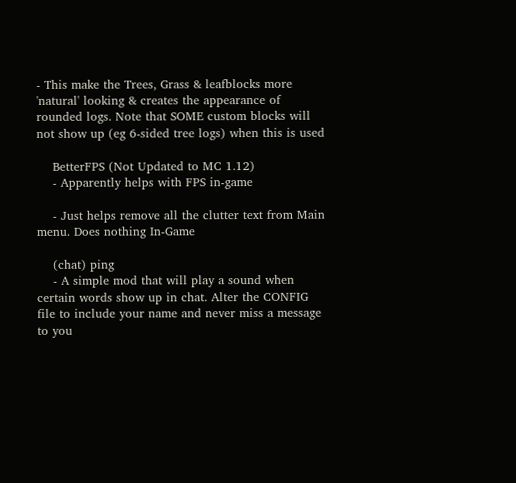- This make the Trees, Grass & leafblocks more 'natural' looking & creates the appearance of rounded logs. Note that SOME custom blocks will not show up (eg 6-sided tree logs) when this is used

    BetterFPS (Not Updated to MC 1.12)
    - Apparently helps with FPS in-game

    - Just helps remove all the clutter text from Main menu. Does nothing In-Game

    (chat) ping
    - A simple mod that will play a sound when certain words show up in chat. Alter the CONFIG file to include your name and never miss a message to you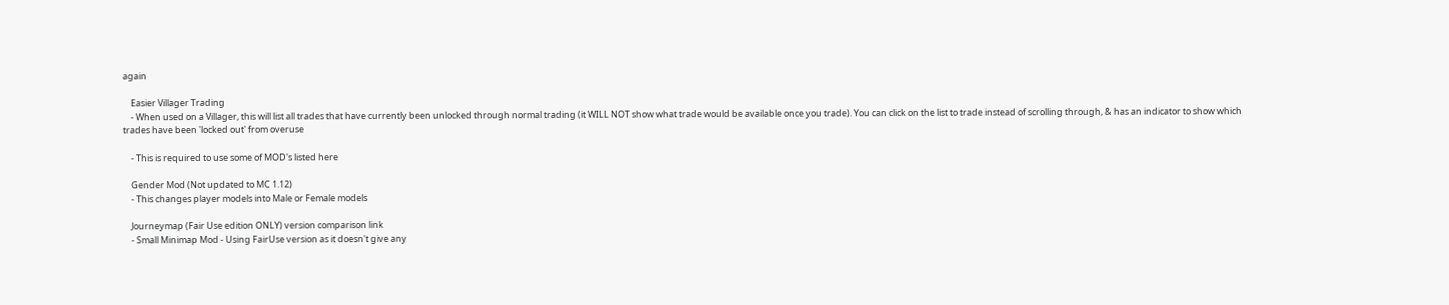again

    Easier Villager Trading
    - When used on a Villager, this will list all trades that have currently been unlocked through normal trading (it WILL NOT show what trade would be available once you trade). You can click on the list to trade instead of scrolling through, & has an indicator to show which trades have been 'locked out' from overuse

    - This is required to use some of MOD's listed here

    Gender Mod (Not updated to MC 1.12)
    - This changes player models into Male or Female models

    Journeymap (Fair Use edition ONLY) version comparison link
    - Small Minimap Mod - Using FairUse version as it doesn't give any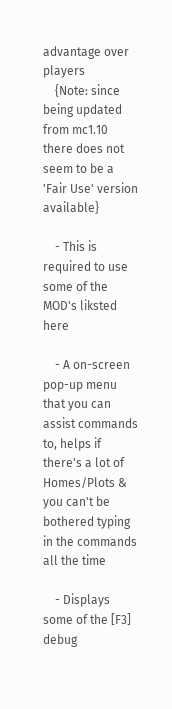advantage over players
    {Note: since being updated from mc1.10 there does not seem to be a 'Fair Use' version available}

    - This is required to use some of the MOD's liksted here

    - A on-screen pop-up menu that you can assist commands to, helps if there's a lot of Homes/Plots & you can't be bothered typing in the commands all the time

    - Displays some of the [F3] debug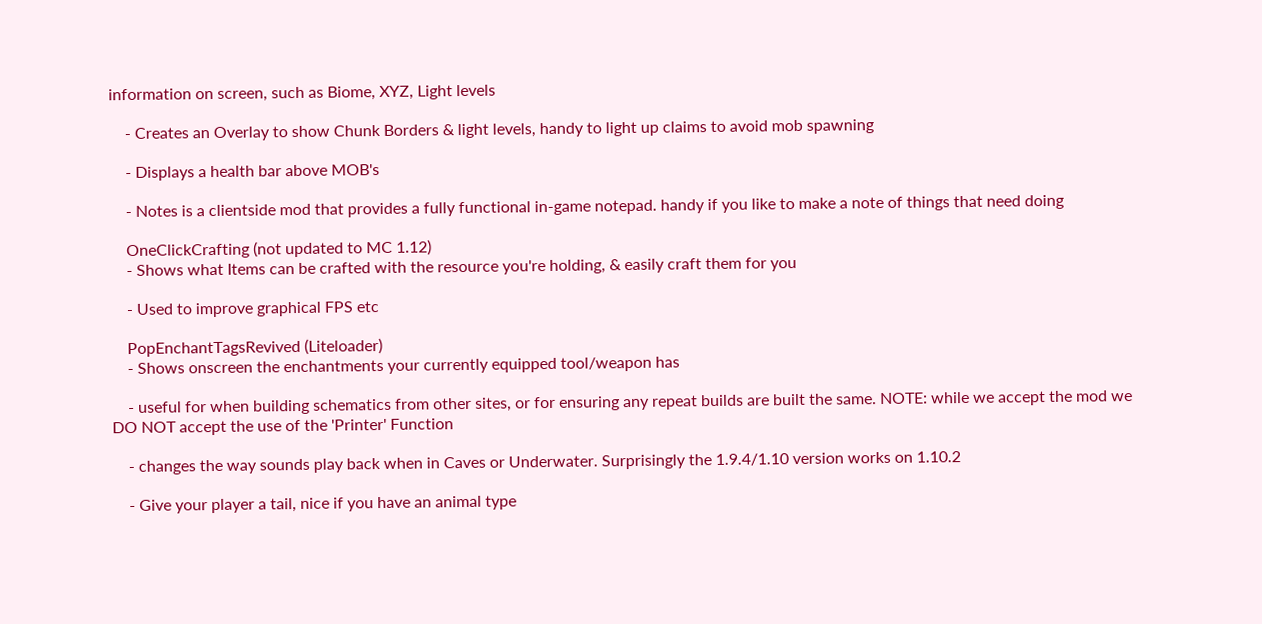information on screen, such as Biome, XYZ, Light levels

    - Creates an Overlay to show Chunk Borders & light levels, handy to light up claims to avoid mob spawning

    - Displays a health bar above MOB's

    - Notes is a clientside mod that provides a fully functional in-game notepad. handy if you like to make a note of things that need doing

    OneClickCrafting (not updated to MC 1.12)
    - Shows what Items can be crafted with the resource you're holding, & easily craft them for you

    - Used to improve graphical FPS etc

    PopEnchantTagsRevived (Liteloader)
    - Shows onscreen the enchantments your currently equipped tool/weapon has

    - useful for when building schematics from other sites, or for ensuring any repeat builds are built the same. NOTE: while we accept the mod we DO NOT accept the use of the 'Printer' Function

    - changes the way sounds play back when in Caves or Underwater. Surprisingly the 1.9.4/1.10 version works on 1.10.2

    - Give your player a tail, nice if you have an animal type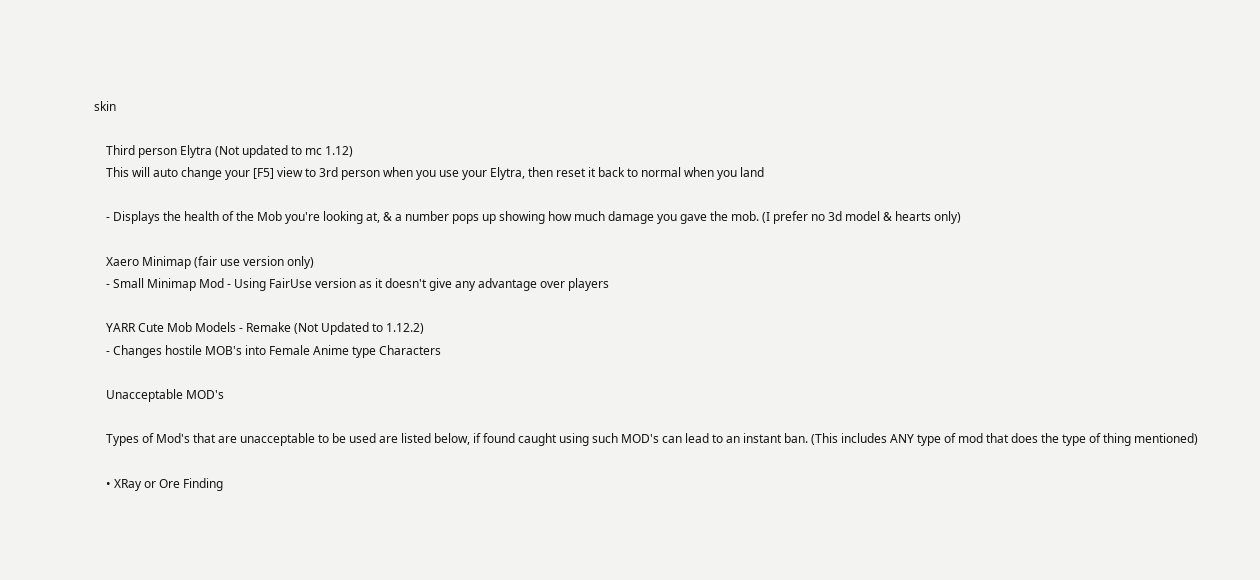skin

    Third person Elytra (Not updated to mc 1.12)
    This will auto change your [F5] view to 3rd person when you use your Elytra, then reset it back to normal when you land

    - Displays the health of the Mob you're looking at, & a number pops up showing how much damage you gave the mob. (I prefer no 3d model & hearts only)

    Xaero Minimap (fair use version only)
    - Small Minimap Mod - Using FairUse version as it doesn't give any advantage over players

    YARR Cute Mob Models - Remake (Not Updated to 1.12.2)
    - Changes hostile MOB's into Female Anime type Characters

    Unacceptable MOD's

    Types of Mod's that are unacceptable to be used are listed below, if found caught using such MOD's can lead to an instant ban. (This includes ANY type of mod that does the type of thing mentioned)

    • XRay or Ore Finding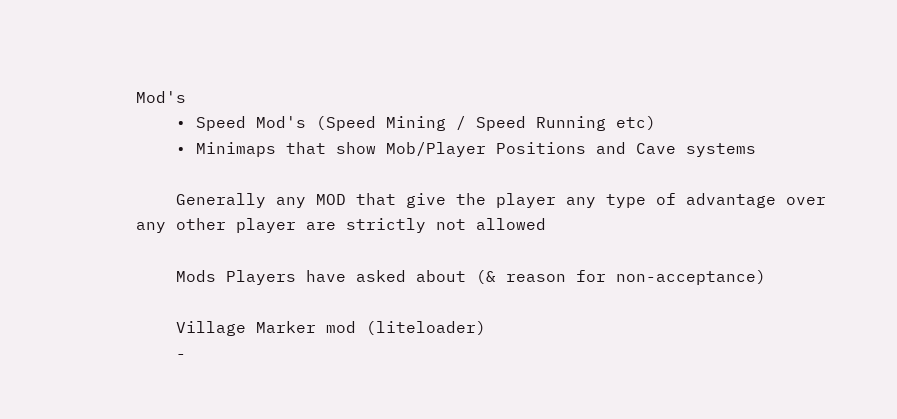Mod's
    • Speed Mod's (Speed Mining / Speed Running etc)
    • Minimaps that show Mob/Player Positions and Cave systems

    Generally any MOD that give the player any type of advantage over any other player are strictly not allowed

    Mods Players have asked about (& reason for non-acceptance)

    Village Marker mod (liteloader)
    -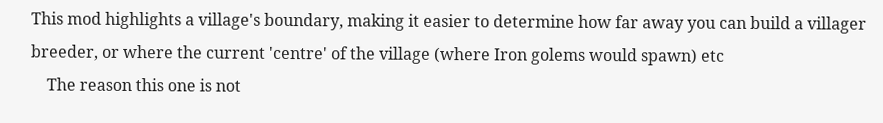This mod highlights a village's boundary, making it easier to determine how far away you can build a villager breeder, or where the current 'centre' of the village (where Iron golems would spawn) etc
    The reason this one is not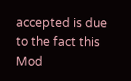accepted is due to the fact this Mod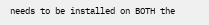needs to be installed on BOTH the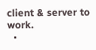client & server to work.
  •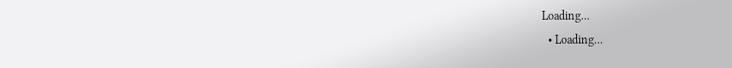Loading...
  • Loading...